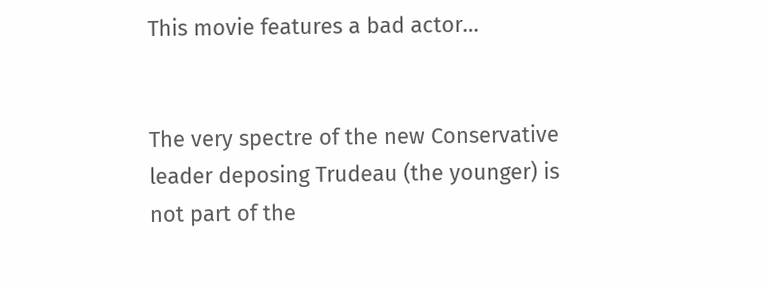This movie features a bad actor…


The very spectre of the new Conservative leader deposing Trudeau (the younger) is not part of the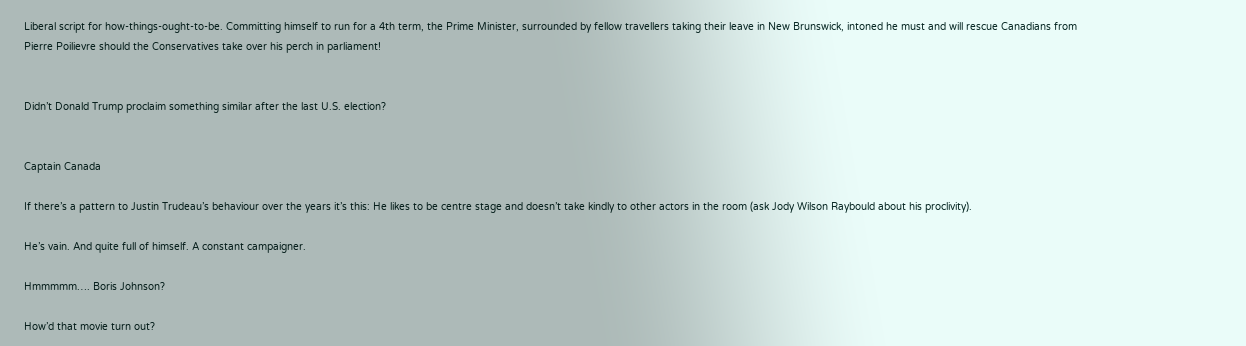Liberal script for how-things-ought-to-be. Committing himself to run for a 4th term, the Prime Minister, surrounded by fellow travellers taking their leave in New Brunswick, intoned he must and will rescue Canadians from Pierre Poilievre should the Conservatives take over his perch in parliament!


Didn’t Donald Trump proclaim something similar after the last U.S. election?


Captain Canada

If there’s a pattern to Justin Trudeau’s behaviour over the years it’s this: He likes to be centre stage and doesn’t take kindly to other actors in the room (ask Jody Wilson Raybould about his proclivity).

He’s vain. And quite full of himself. A constant campaigner.

Hmmmmm…. Boris Johnson?

How’d that movie turn out?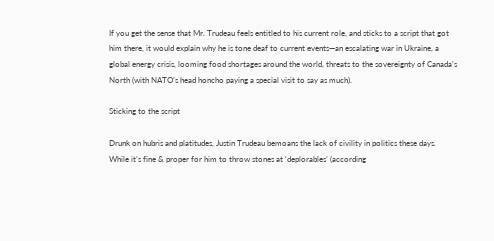If you get the sense that Mr. Trudeau feels entitled to his current role, and sticks to a script that got him there, it would explain why he is tone deaf to current events—an escalating war in Ukraine, a global energy crisis, looming food shortages around the world, threats to the sovereignty of Canada’s North (with NATO’s head honcho paying a special visit to say as much).

Sticking to the script

Drunk on hubris and platitudes, Justin Trudeau bemoans the lack of civility in politics these days. While it’s fine & proper for him to throw stones at ‘deplorables’ (according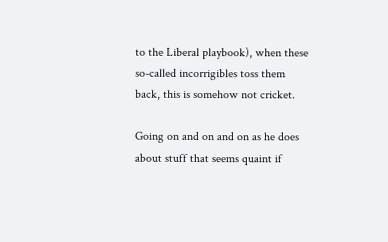to the Liberal playbook), when these so-called incorrigibles toss them back, this is somehow not cricket.

Going on and on and on as he does about stuff that seems quaint if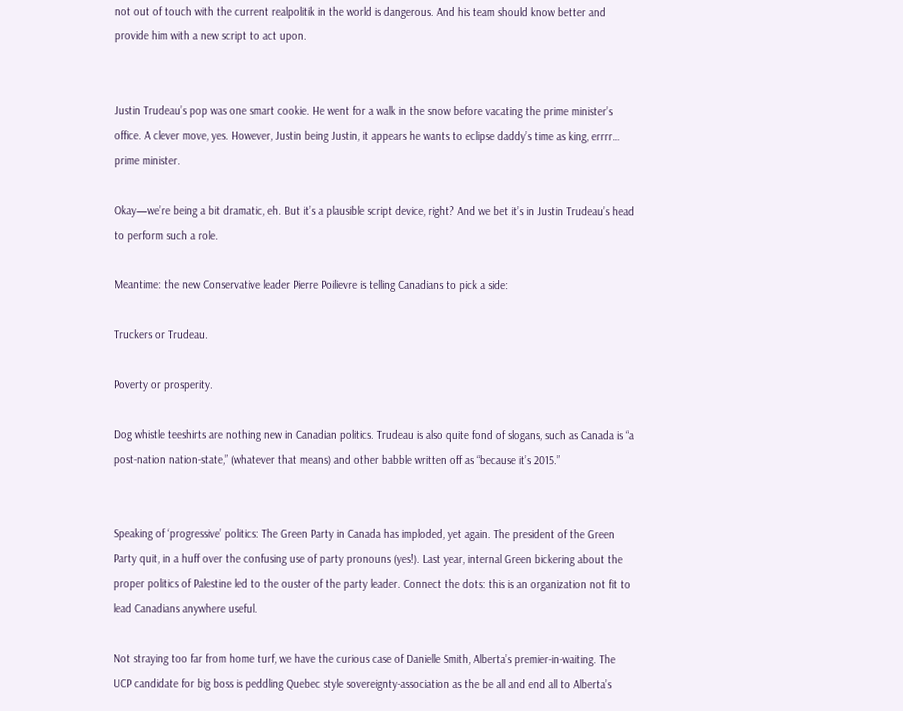not out of touch with the current realpolitik in the world is dangerous. And his team should know better and provide him with a new script to act upon.


Justin Trudeau’s pop was one smart cookie. He went for a walk in the snow before vacating the prime minister’s office. A clever move, yes. However, Justin being Justin, it appears he wants to eclipse daddy’s time as king, errrr… prime minister.

Okay—we’re being a bit dramatic, eh. But it’s a plausible script device, right? And we bet it’s in Justin Trudeau’s head to perform such a role.

Meantime: the new Conservative leader Pierre Poilievre is telling Canadians to pick a side:

Truckers or Trudeau.

Poverty or prosperity.

Dog whistle teeshirts are nothing new in Canadian politics. Trudeau is also quite fond of slogans, such as Canada is “a post-nation nation-state,” (whatever that means) and other babble written off as “because it’s 2015.”


Speaking of ‘progressive’ politics: The Green Party in Canada has imploded, yet again. The president of the Green Party quit, in a huff over the confusing use of party pronouns (yes!). Last year, internal Green bickering about the proper politics of Palestine led to the ouster of the party leader. Connect the dots: this is an organization not fit to lead Canadians anywhere useful.

Not straying too far from home turf, we have the curious case of Danielle Smith, Alberta’s premier-in-waiting. The UCP candidate for big boss is peddling Quebec style sovereignty-association as the be all and end all to Alberta’s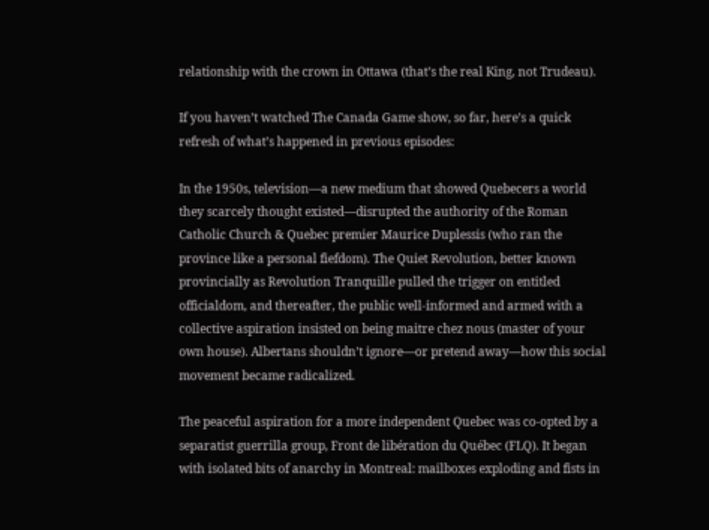relationship with the crown in Ottawa (that’s the real King, not Trudeau).

If you haven’t watched The Canada Game show, so far, here’s a quick refresh of what’s happened in previous episodes:

In the 1950s, television—a new medium that showed Quebecers a world they scarcely thought existed—disrupted the authority of the Roman Catholic Church & Quebec premier Maurice Duplessis (who ran the province like a personal fiefdom). The Quiet Revolution, better known provincially as Revolution Tranquille pulled the trigger on entitled officialdom, and thereafter, the public well-informed and armed with a collective aspiration insisted on being maitre chez nous (master of your own house). Albertans shouldn’t ignore—or pretend away—how this social movement became radicalized.

The peaceful aspiration for a more independent Quebec was co-opted by a separatist guerrilla group, Front de libération du Québec (FLQ). It began with isolated bits of anarchy in Montreal: mailboxes exploding and fists in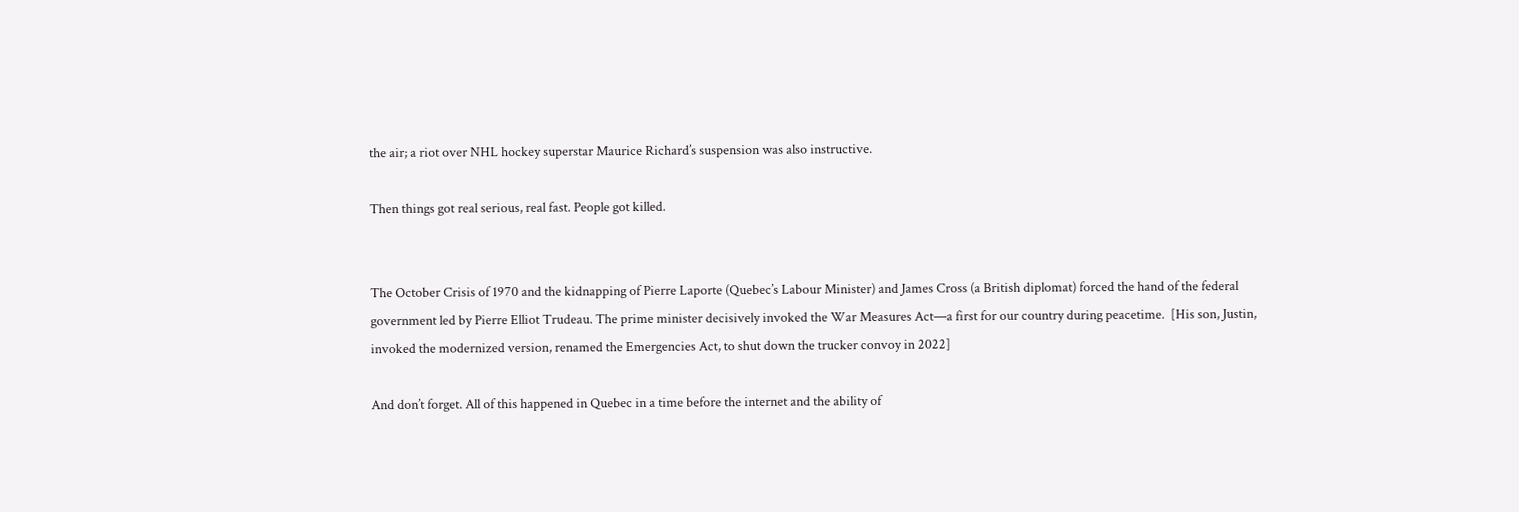the air; a riot over NHL hockey superstar Maurice Richard’s suspension was also instructive.

Then things got real serious, real fast. People got killed.


The October Crisis of 1970 and the kidnapping of Pierre Laporte (Quebec’s Labour Minister) and James Cross (a British diplomat) forced the hand of the federal government led by Pierre Elliot Trudeau. The prime minister decisively invoked the War Measures Act—a first for our country during peacetime.  [His son, Justin, invoked the modernized version, renamed the Emergencies Act, to shut down the trucker convoy in 2022]

And don’t forget. All of this happened in Quebec in a time before the internet and the ability of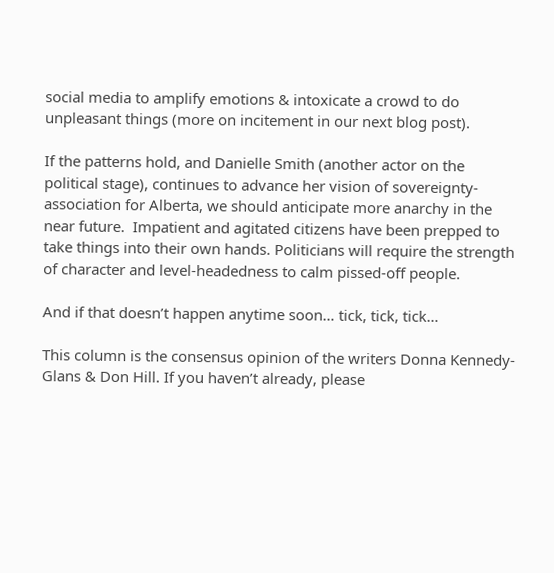social media to amplify emotions & intoxicate a crowd to do unpleasant things (more on incitement in our next blog post).

If the patterns hold, and Danielle Smith (another actor on the political stage), continues to advance her vision of sovereignty-association for Alberta, we should anticipate more anarchy in the near future.  Impatient and agitated citizens have been prepped to take things into their own hands. Politicians will require the strength of character and level-headedness to calm pissed-off people.

And if that doesn’t happen anytime soon… tick, tick, tick…

This column is the consensus opinion of the writers Donna Kennedy-Glans & Don Hill. If you haven’t already, please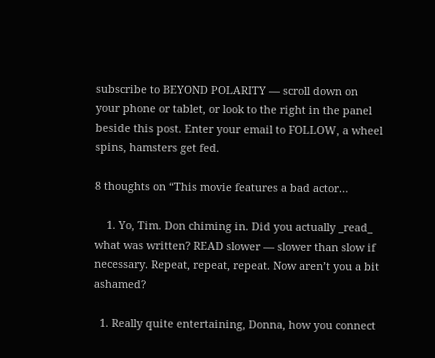subscribe to BEYOND POLARITY — scroll down on your phone or tablet, or look to the right in the panel beside this post. Enter your email to FOLLOW, a wheel spins, hamsters get fed.

8 thoughts on “This movie features a bad actor…

    1. Yo, Tim. Don chiming in. Did you actually _read_ what was written? READ slower — slower than slow if necessary. Repeat, repeat, repeat. Now aren’t you a bit ashamed?

  1. Really quite entertaining, Donna, how you connect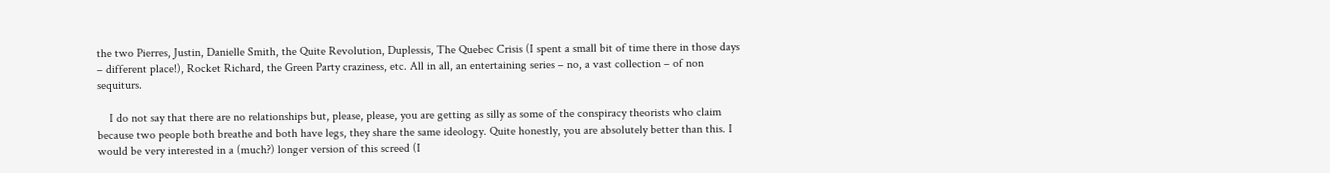the two Pierres, Justin, Danielle Smith, the Quite Revolution, Duplessis, The Quebec Crisis (I spent a small bit of time there in those days – different place!), Rocket Richard, the Green Party craziness, etc. All in all, an entertaining series – no, a vast collection – of non sequiturs.

    I do not say that there are no relationships but, please, please, you are getting as silly as some of the conspiracy theorists who claim because two people both breathe and both have legs, they share the same ideology. Quite honestly, you are absolutely better than this. I would be very interested in a (much?) longer version of this screed (I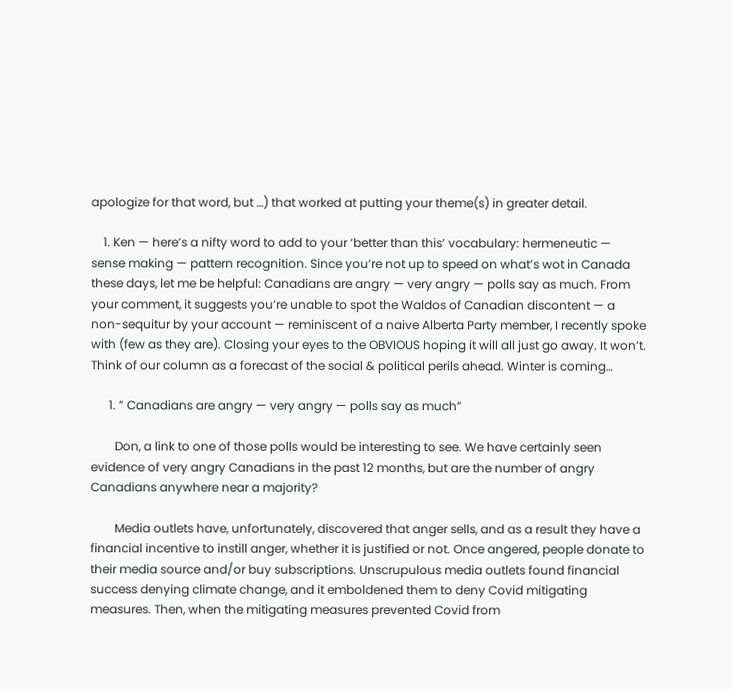apologize for that word, but …) that worked at putting your theme(s) in greater detail.

    1. Ken — here’s a nifty word to add to your ‘better than this’ vocabulary: hermeneutic — sense making — pattern recognition. Since you’re not up to speed on what’s wot in Canada these days, let me be helpful: Canadians are angry — very angry — polls say as much. From your comment, it suggests you’re unable to spot the Waldos of Canadian discontent — a non-sequitur by your account — reminiscent of a naive Alberta Party member, I recently spoke with (few as they are). Closing your eyes to the OBVIOUS hoping it will all just go away. It won’t. Think of our column as a forecast of the social & political perils ahead. Winter is coming…

      1. ” Canadians are angry — very angry — polls say as much”

        Don, a link to one of those polls would be interesting to see. We have certainly seen evidence of very angry Canadians in the past 12 months, but are the number of angry Canadians anywhere near a majority?

        Media outlets have, unfortunately, discovered that anger sells, and as a result they have a financial incentive to instill anger, whether it is justified or not. Once angered, people donate to their media source and/or buy subscriptions. Unscrupulous media outlets found financial success denying climate change, and it emboldened them to deny Covid mitigating measures. Then, when the mitigating measures prevented Covid from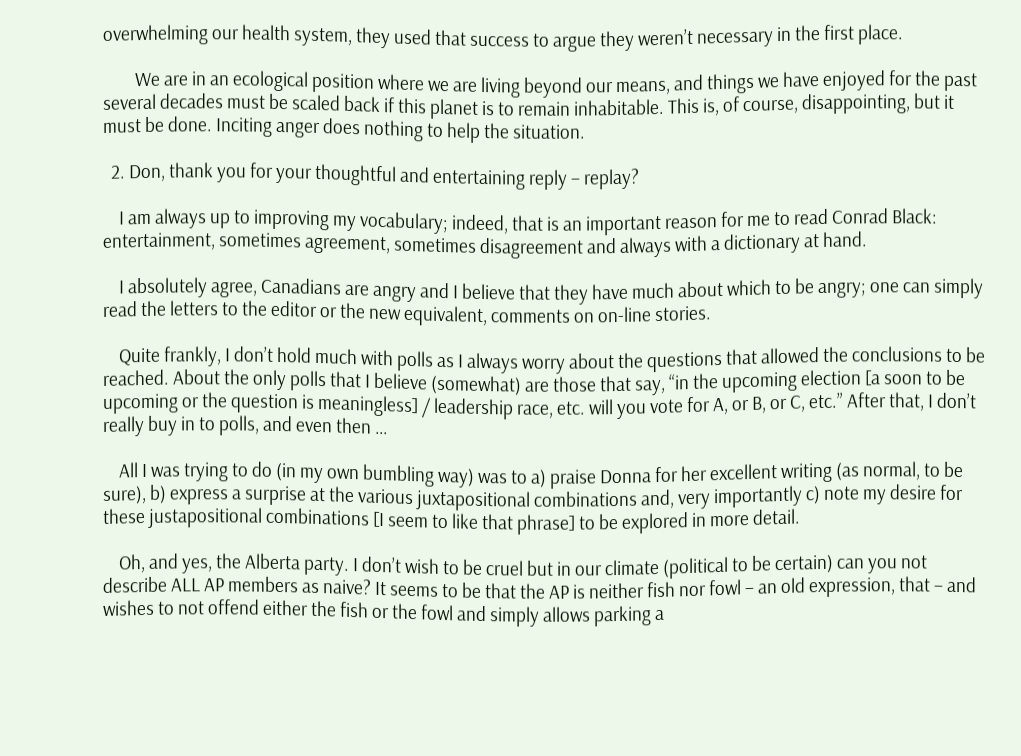overwhelming our health system, they used that success to argue they weren’t necessary in the first place.

        We are in an ecological position where we are living beyond our means, and things we have enjoyed for the past several decades must be scaled back if this planet is to remain inhabitable. This is, of course, disappointing, but it must be done. Inciting anger does nothing to help the situation.

  2. Don, thank you for your thoughtful and entertaining reply – replay?

    I am always up to improving my vocabulary; indeed, that is an important reason for me to read Conrad Black: entertainment, sometimes agreement, sometimes disagreement and always with a dictionary at hand.

    I absolutely agree, Canadians are angry and I believe that they have much about which to be angry; one can simply read the letters to the editor or the new equivalent, comments on on-line stories.

    Quite frankly, I don’t hold much with polls as I always worry about the questions that allowed the conclusions to be reached. About the only polls that I believe (somewhat) are those that say, “in the upcoming election [a soon to be upcoming or the question is meaningless] / leadership race, etc. will you vote for A, or B, or C, etc.” After that, I don’t really buy in to polls, and even then …

    All I was trying to do (in my own bumbling way) was to a) praise Donna for her excellent writing (as normal, to be sure), b) express a surprise at the various juxtapositional combinations and, very importantly c) note my desire for these justapositional combinations [I seem to like that phrase] to be explored in more detail.

    Oh, and yes, the Alberta party. I don’t wish to be cruel but in our climate (political to be certain) can you not describe ALL AP members as naive? It seems to be that the AP is neither fish nor fowl – an old expression, that – and wishes to not offend either the fish or the fowl and simply allows parking a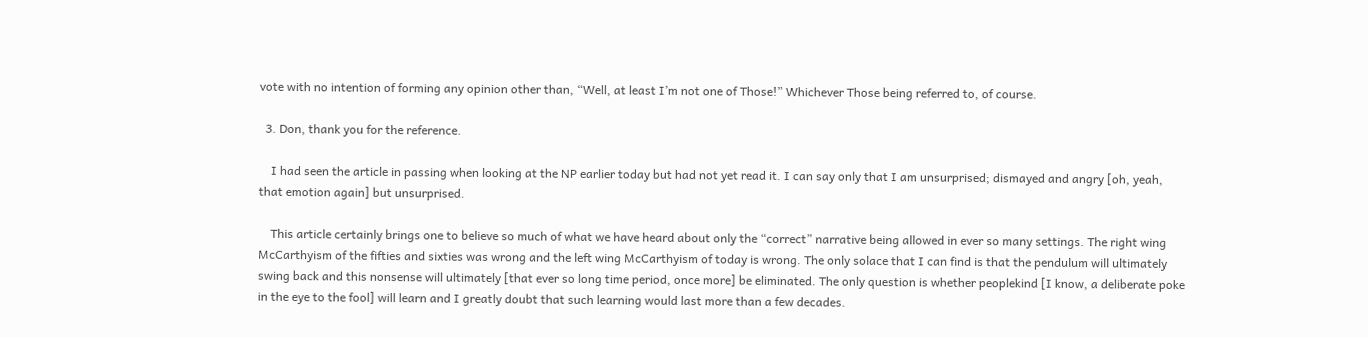vote with no intention of forming any opinion other than, “Well, at least I’m not one of Those!” Whichever Those being referred to, of course.

  3. Don, thank you for the reference.

    I had seen the article in passing when looking at the NP earlier today but had not yet read it. I can say only that I am unsurprised; dismayed and angry [oh, yeah, that emotion again] but unsurprised.

    This article certainly brings one to believe so much of what we have heard about only the “correct” narrative being allowed in ever so many settings. The right wing McCarthyism of the fifties and sixties was wrong and the left wing McCarthyism of today is wrong. The only solace that I can find is that the pendulum will ultimately swing back and this nonsense will ultimately [that ever so long time period, once more] be eliminated. The only question is whether peoplekind [I know, a deliberate poke in the eye to the fool] will learn and I greatly doubt that such learning would last more than a few decades.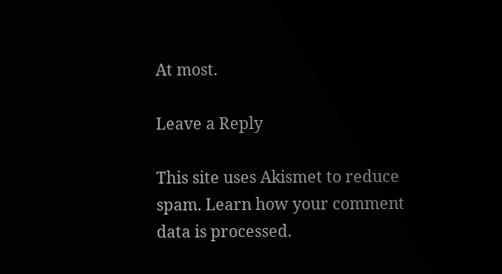At most.

Leave a Reply

This site uses Akismet to reduce spam. Learn how your comment data is processed.